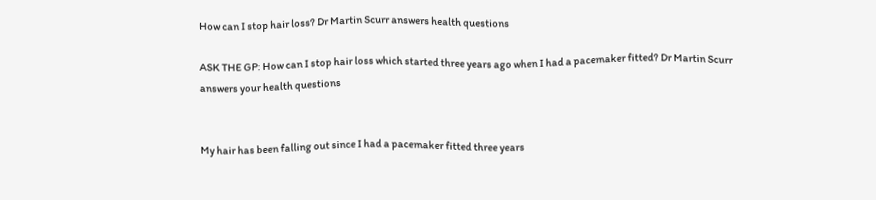How can I stop hair loss? Dr Martin Scurr answers health questions

ASK THE GP: How can I stop hair loss which started three years ago when I had a pacemaker fitted? Dr Martin Scurr answers your health questions


My hair has been falling out since I had a pacemaker fitted three years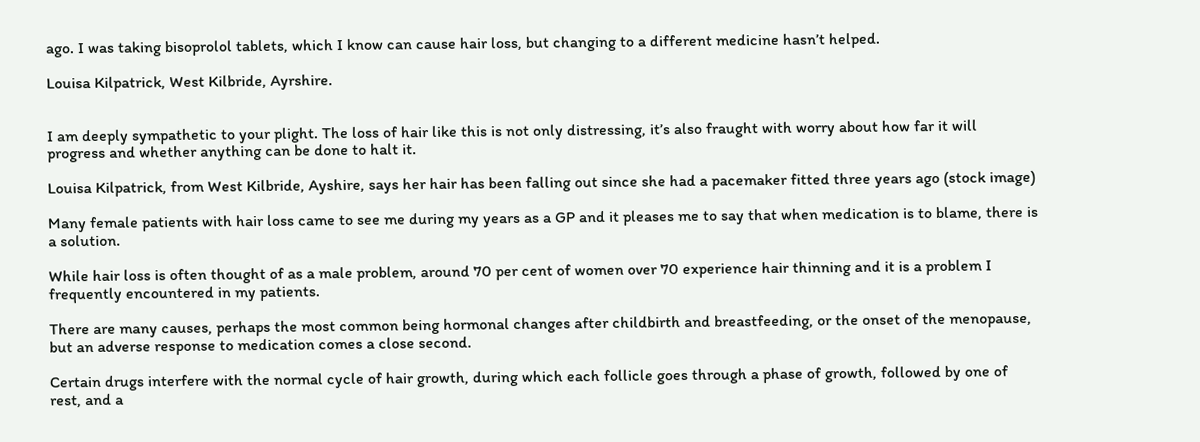ago. I was taking bisoprolol tablets, which I know can cause hair loss, but changing to a different medicine hasn’t helped.

Louisa Kilpatrick, West Kilbride, Ayrshire.


I am deeply sympathetic to your plight. The loss of hair like this is not only distressing, it’s also fraught with worry about how far it will progress and whether anything can be done to halt it.

Louisa Kilpatrick, from West Kilbride, Ayshire, says her hair has been falling out since she had a pacemaker fitted three years ago (stock image)

Many female patients with hair loss came to see me during my years as a GP and it pleases me to say that when medication is to blame, there is a solution.

While hair loss is often thought of as a male problem, around 70 per cent of women over 70 experience hair thinning and it is a problem I frequently encountered in my patients.

There are many causes, perhaps the most common being hormonal changes after childbirth and breastfeeding, or the onset of the menopause, but an adverse response to medication comes a close second.

Certain drugs interfere with the normal cycle of hair growth, during which each follicle goes through a phase of growth, followed by one of rest, and a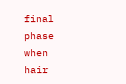final phase when hair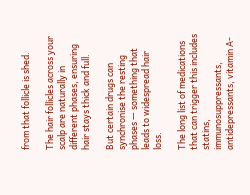from that follicle is shed.

The hair follicles across your scalp are naturally in different phases, ensuring hair stays thick and full.

But certain drugs can synchronise the resting phases — something that leads to widespread hair loss.

The long list of medications that can trigger this includes statins, immunosuppressants, antidepressants, vitamin A-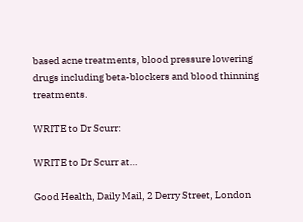based acne treatments, blood pressure lowering drugs including beta-blockers and blood thinning treatments.

WRITE to Dr Scurr:

WRITE to Dr Scurr at…

Good Health, Daily Mail, 2 Derry Street, London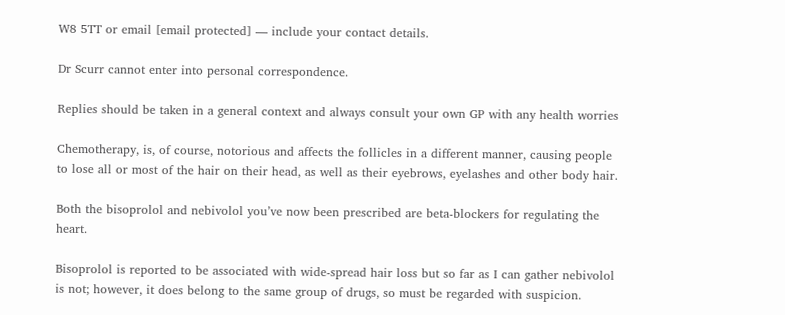W8 5TT or email [email protected] — include your contact details.

Dr Scurr cannot enter into personal correspondence.

Replies should be taken in a general context and always consult your own GP with any health worries

Chemotherapy, is, of course, notorious and affects the follicles in a different manner, causing people to lose all or most of the hair on their head, as well as their eyebrows, eyelashes and other body hair.

Both the bisoprolol and nebivolol you’ve now been prescribed are beta-blockers for regulating the heart.

Bisoprolol is reported to be associated with wide-spread hair loss but so far as I can gather nebivolol is not; however, it does belong to the same group of drugs, so must be regarded with suspicion.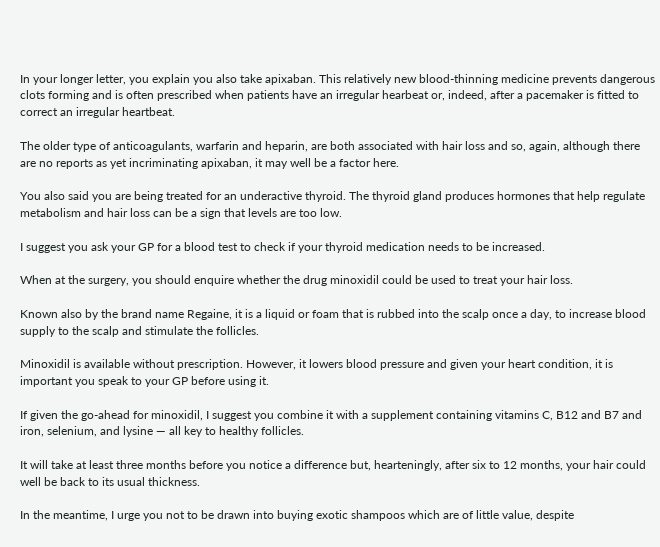In your longer letter, you explain you also take apixaban. This relatively new blood-thinning medicine prevents dangerous clots forming and is often prescribed when patients have an irregular hearbeat or, indeed, after a pacemaker is fitted to correct an irregular heartbeat.

The older type of anticoagulants, warfarin and heparin, are both associated with hair loss and so, again, although there are no reports as yet incriminating apixaban, it may well be a factor here.

You also said you are being treated for an underactive thyroid. The thyroid gland produces hormones that help regulate metabolism and hair loss can be a sign that levels are too low.

I suggest you ask your GP for a blood test to check if your thyroid medication needs to be increased.

When at the surgery, you should enquire whether the drug minoxidil could be used to treat your hair loss.

Known also by the brand name Regaine, it is a liquid or foam that is rubbed into the scalp once a day, to increase blood supply to the scalp and stimulate the follicles.

Minoxidil is available without prescription. However, it lowers blood pressure and given your heart condition, it is important you speak to your GP before using it.

If given the go-ahead for minoxidil, I suggest you combine it with a supplement containing vitamins C, B12 and B7 and iron, selenium, and lysine — all key to healthy follicles.

It will take at least three months before you notice a difference but, hearteningly, after six to 12 months, your hair could well be back to its usual thickness.

In the meantime, I urge you not to be drawn into buying exotic shampoos which are of little value, despite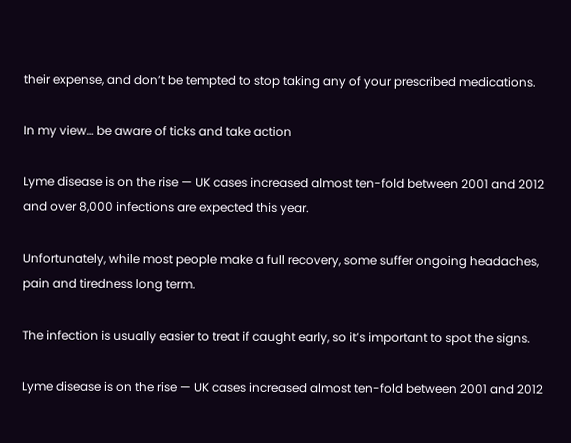their expense, and don’t be tempted to stop taking any of your prescribed medications.

In my view… be aware of ticks and take action

Lyme disease is on the rise — UK cases increased almost ten-fold between 2001 and 2012 and over 8,000 infections are expected this year.

Unfortunately, while most people make a full recovery, some suffer ongoing headaches, pain and tiredness long term.

The infection is usually easier to treat if caught early, so it’s important to spot the signs.

Lyme disease is on the rise — UK cases increased almost ten-fold between 2001 and 2012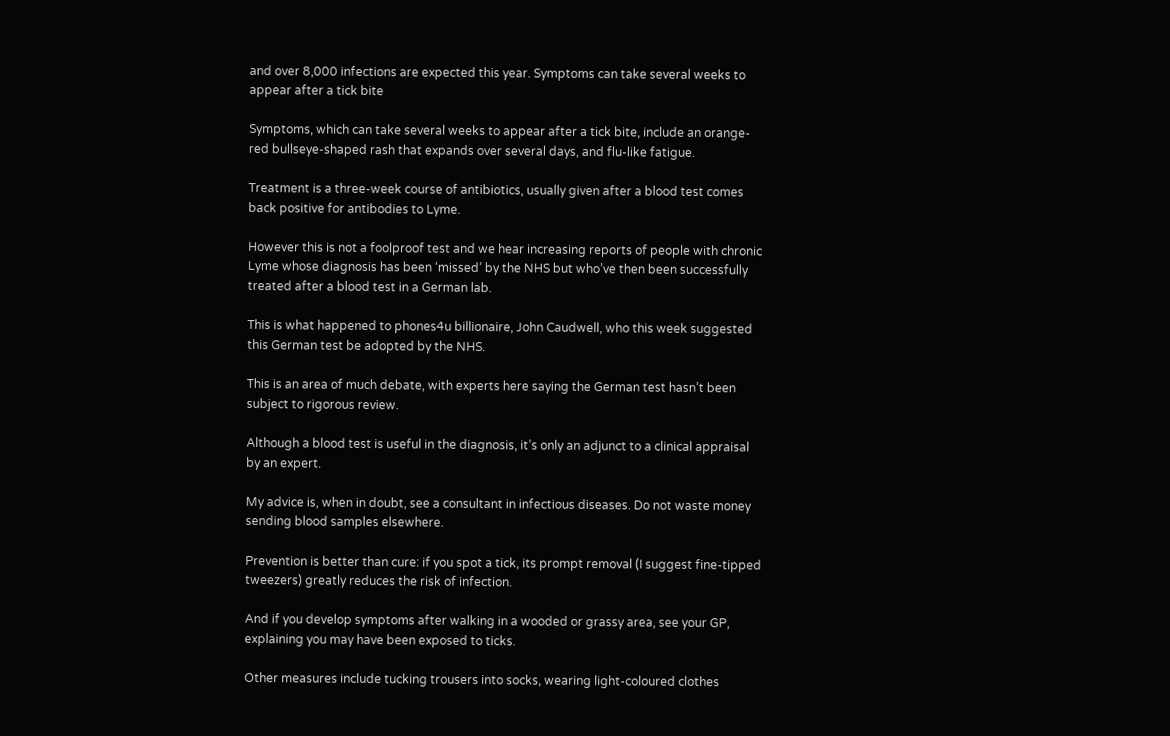and over 8,000 infections are expected this year. Symptoms can take several weeks to appear after a tick bite

Symptoms, which can take several weeks to appear after a tick bite, include an orange-red bullseye-shaped rash that expands over several days, and flu-like fatigue.

Treatment is a three-week course of antibiotics, usually given after a blood test comes back positive for antibodies to Lyme.

However this is not a foolproof test and we hear increasing reports of people with chronic Lyme whose diagnosis has been ‘missed’ by the NHS but who’ve then been successfully treated after a blood test in a German lab.

This is what happened to phones4u billionaire, John Caudwell, who this week suggested this German test be adopted by the NHS.

This is an area of much debate, with experts here saying the German test hasn’t been subject to rigorous review.

Although a blood test is useful in the diagnosis, it’s only an adjunct to a clinical appraisal by an expert.

My advice is, when in doubt, see a consultant in infectious diseases. Do not waste money sending blood samples elsewhere.

Prevention is better than cure: if you spot a tick, its prompt removal (I suggest fine-tipped tweezers) greatly reduces the risk of infection.

And if you develop symptoms after walking in a wooded or grassy area, see your GP, explaining you may have been exposed to ticks.

Other measures include tucking trousers into socks, wearing light-coloured clothes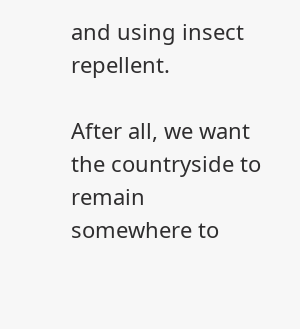and using insect repellent.

After all, we want the countryside to remain somewhere to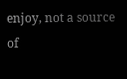enjoy, not a source of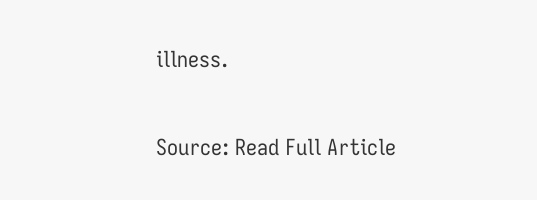illness.

Source: Read Full Article